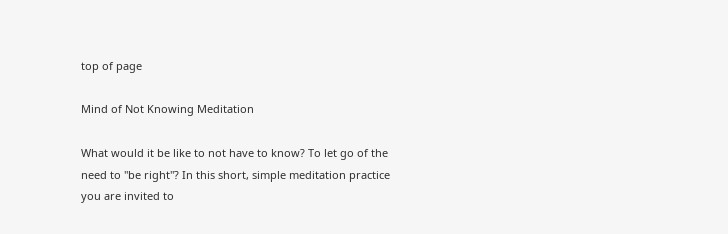top of page

Mind of Not Knowing Meditation

What would it be like to not have to know? To let go of the need to "be right"? In this short, simple meditation practice you are invited to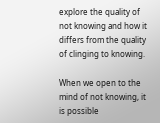explore the quality of not knowing and how it differs from the quality of clinging to knowing.

When we open to the mind of not knowing, it is possible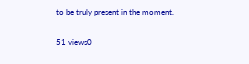to be truly present in the moment.

51 views0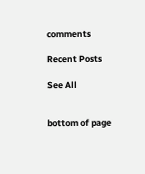comments

Recent Posts

See All


bottom of page